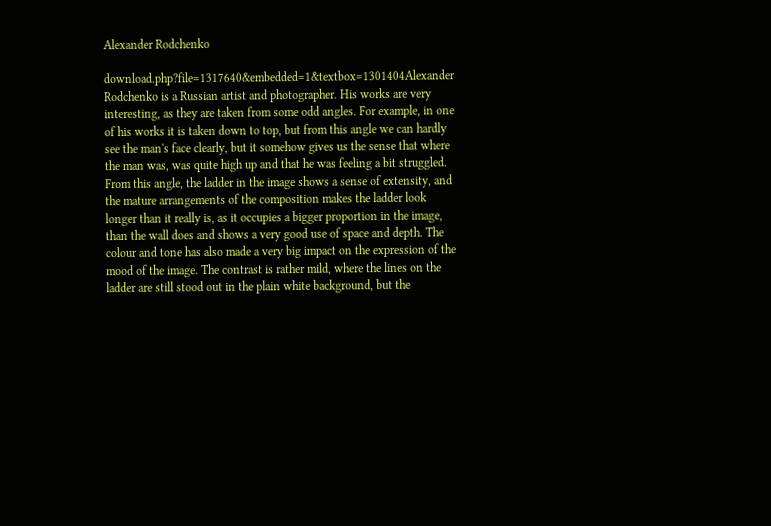Alexander Rodchenko

download.php?file=1317640&embedded=1&textbox=1301404Alexander Rodchenko is a Russian artist and photographer. His works are very interesting, as they are taken from some odd angles. For example, in one of his works it is taken down to top, but from this angle we can hardly see the man's face clearly, but it somehow gives us the sense that where the man was, was quite high up and that he was feeling a bit struggled. From this angle, the ladder in the image shows a sense of extensity, and the mature arrangements of the composition makes the ladder look longer than it really is, as it occupies a bigger proportion in the image, than the wall does and shows a very good use of space and depth. The colour and tone has also made a very big impact on the expression of the mood of the image. The contrast is rather mild, where the lines on the ladder are still stood out in the plain white background, but the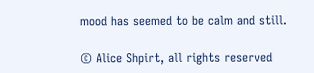mood has seemed to be calm and still.

© Alice Shpirt, all rights reserved